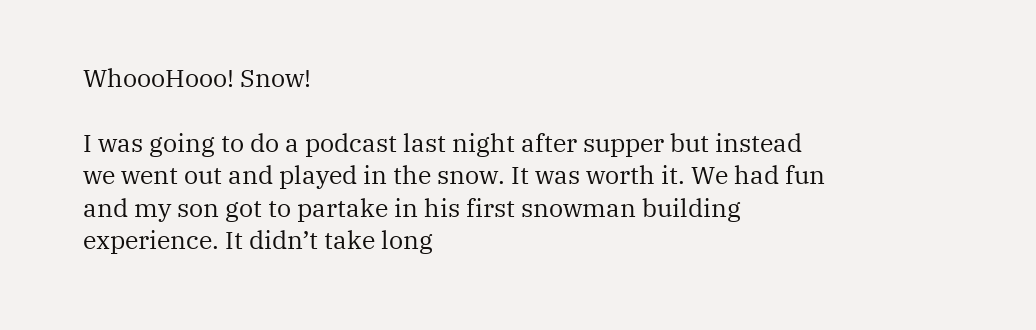WhoooHooo! Snow!

I was going to do a podcast last night after supper but instead we went out and played in the snow. It was worth it. We had fun and my son got to partake in his first snowman building experience. It didn’t take long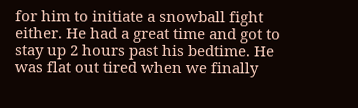for him to initiate a snowball fight either. He had a great time and got to stay up 2 hours past his bedtime. He was flat out tired when we finally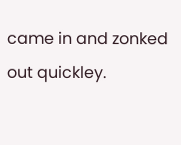came in and zonked out quickley.